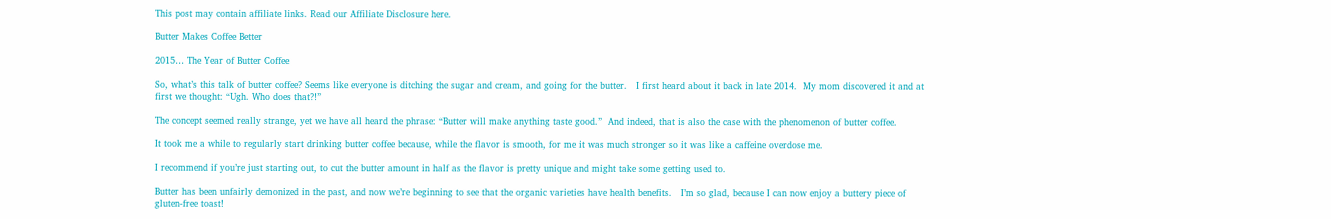This post may contain affiliate links. Read our Affiliate Disclosure here.

Butter Makes Coffee Better

2015… The Year of Butter Coffee

So, what’s this talk of butter coffee? Seems like everyone is ditching the sugar and cream, and going for the butter.   I first heard about it back in late 2014.  My mom discovered it and at first we thought: “Ugh. Who does that?!”

The concept seemed really strange, yet we have all heard the phrase: “Butter will make anything taste good.”  And indeed, that is also the case with the phenomenon of butter coffee.

It took me a while to regularly start drinking butter coffee because, while the flavor is smooth, for me it was much stronger so it was like a caffeine overdose me.

I recommend if you’re just starting out, to cut the butter amount in half as the flavor is pretty unique and might take some getting used to.

Butter has been unfairly demonized in the past, and now we’re beginning to see that the organic varieties have health benefits.   I’m so glad, because I can now enjoy a buttery piece of gluten-free toast!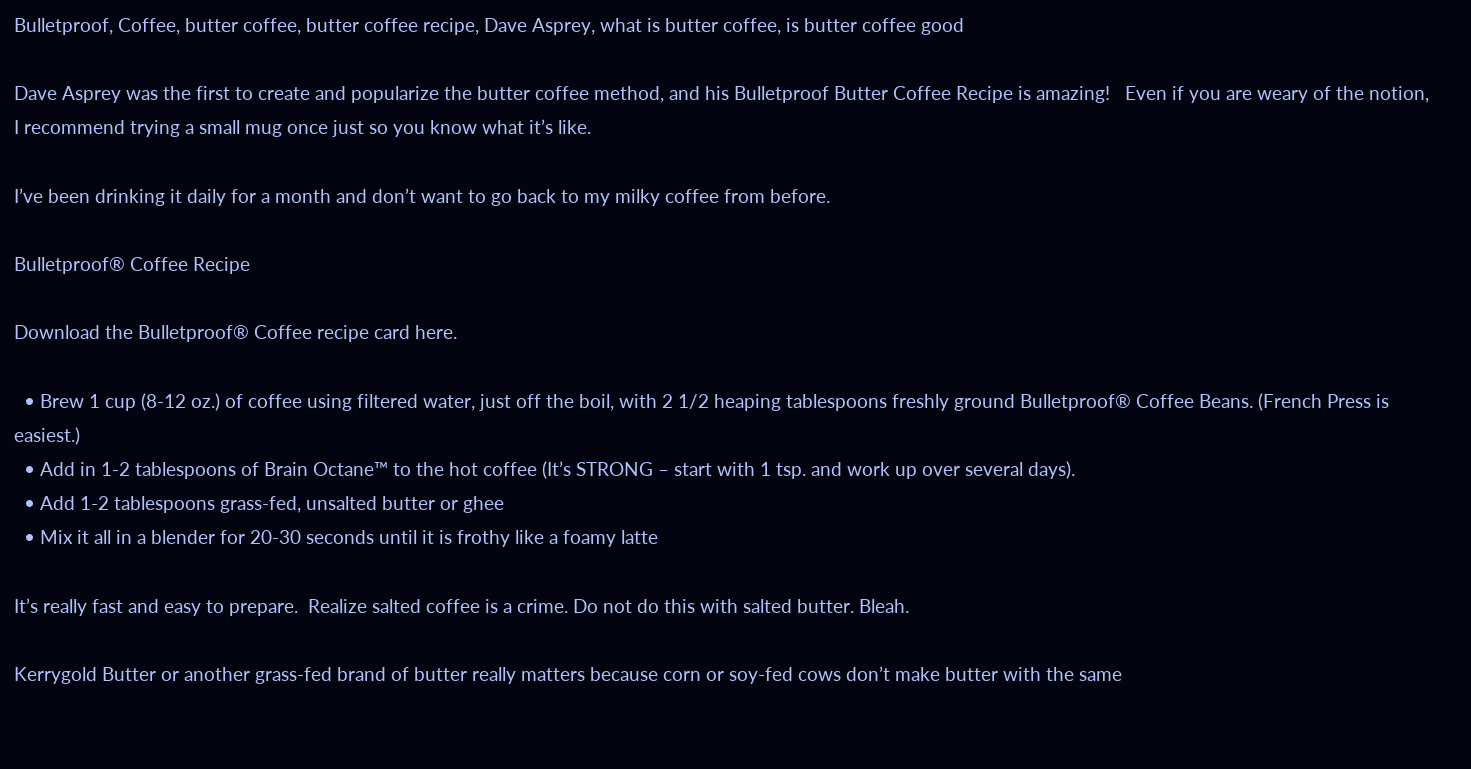Bulletproof, Coffee, butter coffee, butter coffee recipe, Dave Asprey, what is butter coffee, is butter coffee good

Dave Asprey was the first to create and popularize the butter coffee method, and his Bulletproof Butter Coffee Recipe is amazing!   Even if you are weary of the notion, I recommend trying a small mug once just so you know what it’s like.

I’ve been drinking it daily for a month and don’t want to go back to my milky coffee from before.

Bulletproof® Coffee Recipe

Download the Bulletproof® Coffee recipe card here.

  • Brew 1 cup (8-12 oz.) of coffee using filtered water, just off the boil, with 2 1/2 heaping tablespoons freshly ground Bulletproof® Coffee Beans. (French Press is easiest.)
  • Add in 1-2 tablespoons of Brain Octane™ to the hot coffee (It’s STRONG – start with 1 tsp. and work up over several days).
  • Add 1-2 tablespoons grass-fed, unsalted butter or ghee
  • Mix it all in a blender for 20-30 seconds until it is frothy like a foamy latte

It’s really fast and easy to prepare.  Realize salted coffee is a crime. Do not do this with salted butter. Bleah.

Kerrygold Butter or another grass-fed brand of butter really matters because corn or soy-fed cows don’t make butter with the same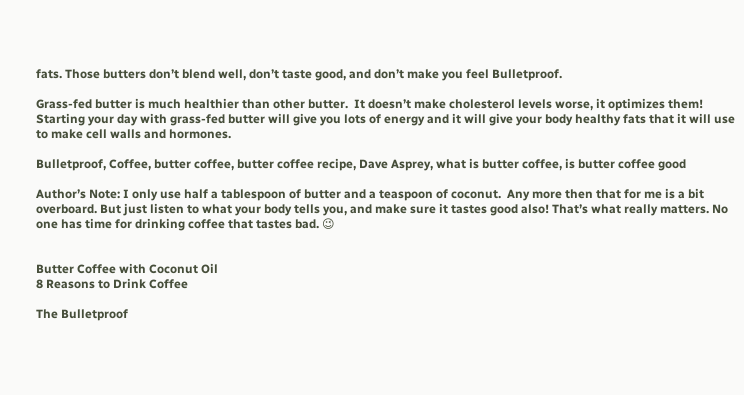fats. Those butters don’t blend well, don’t taste good, and don’t make you feel Bulletproof.

Grass-fed butter is much healthier than other butter.  It doesn’t make cholesterol levels worse, it optimizes them!  Starting your day with grass-fed butter will give you lots of energy and it will give your body healthy fats that it will use to make cell walls and hormones.

Bulletproof, Coffee, butter coffee, butter coffee recipe, Dave Asprey, what is butter coffee, is butter coffee good

Author’s Note: I only use half a tablespoon of butter and a teaspoon of coconut.  Any more then that for me is a bit overboard. But just listen to what your body tells you, and make sure it tastes good also! That’s what really matters. No one has time for drinking coffee that tastes bad. 😉


Butter Coffee with Coconut Oil
8 Reasons to Drink Coffee

The Bulletproof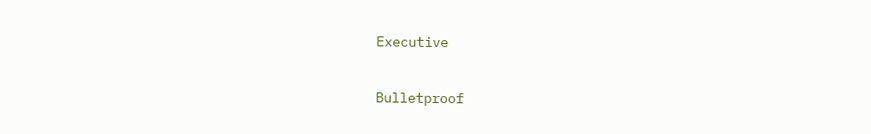Executive

Bulletproof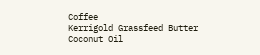Coffee
Kerrigold Grassfeed Butter
Coconut Oil